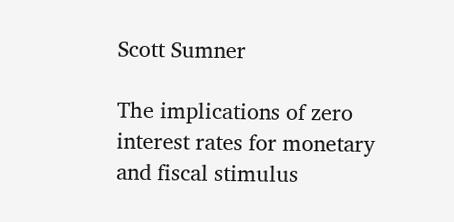Scott Sumner

The implications of zero interest rates for monetary and fiscal stimulus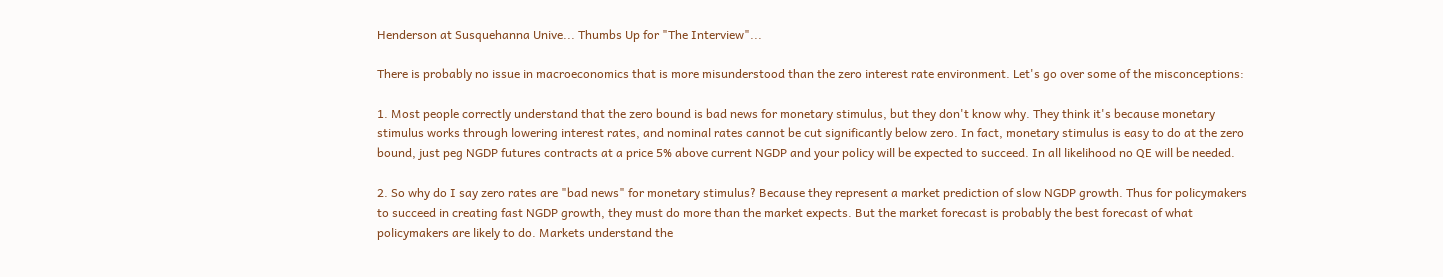Henderson at Susquehanna Unive... Thumbs Up for "The Interview"...

There is probably no issue in macroeconomics that is more misunderstood than the zero interest rate environment. Let's go over some of the misconceptions:

1. Most people correctly understand that the zero bound is bad news for monetary stimulus, but they don't know why. They think it's because monetary stimulus works through lowering interest rates, and nominal rates cannot be cut significantly below zero. In fact, monetary stimulus is easy to do at the zero bound, just peg NGDP futures contracts at a price 5% above current NGDP and your policy will be expected to succeed. In all likelihood no QE will be needed.

2. So why do I say zero rates are "bad news" for monetary stimulus? Because they represent a market prediction of slow NGDP growth. Thus for policymakers to succeed in creating fast NGDP growth, they must do more than the market expects. But the market forecast is probably the best forecast of what policymakers are likely to do. Markets understand the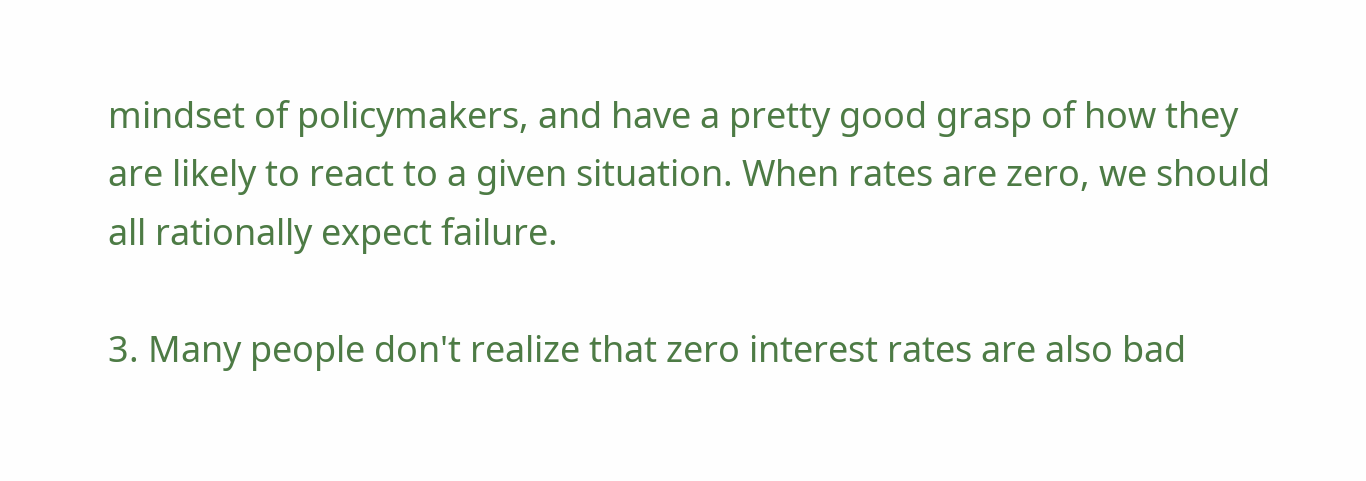mindset of policymakers, and have a pretty good grasp of how they are likely to react to a given situation. When rates are zero, we should all rationally expect failure.

3. Many people don't realize that zero interest rates are also bad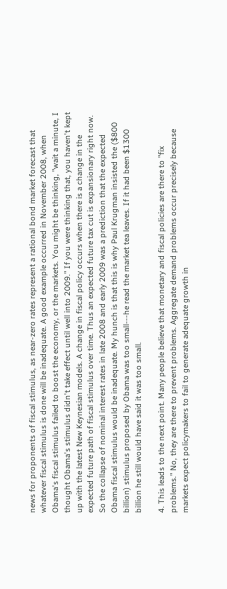news for proponents of fiscal stimulus, as near-zero rates represent a rational bond market forecast that whatever fiscal stimulus is done will be inadequate. A good example occurred in November 2008, when Obama's fiscal stimulus failed to boost the economy, or the markets. You might be thinking, "wait a minute, I thought Obama's stimulus didn't take effect until well into 2009." If you were thinking that, you haven't kept up with the latest New Keynesian models. A change in fiscal policy occurs when there is a change in the expected future path of fiscal stimulus over time. Thus an expected future tax cut is expansionary right now. So the collapse of nominal interest rates in late 2008 and early 2009 was a prediction that the expected Obama fiscal stimulus would be inadequate. My hunch is that this is why Paul Krugman insisted the ($800 billion) stimulus proposed by Obama was too small---he read the market tea leaves. If it had been $1300 billion he still would have said it was too small.

4. This leads to the next point. Many people believe that monetary and fiscal policies are there to "fix problems." No, they are there to prevent problems. Aggregate demand problems occur precisely because markets expect policymakers to fail to generate adequate growth in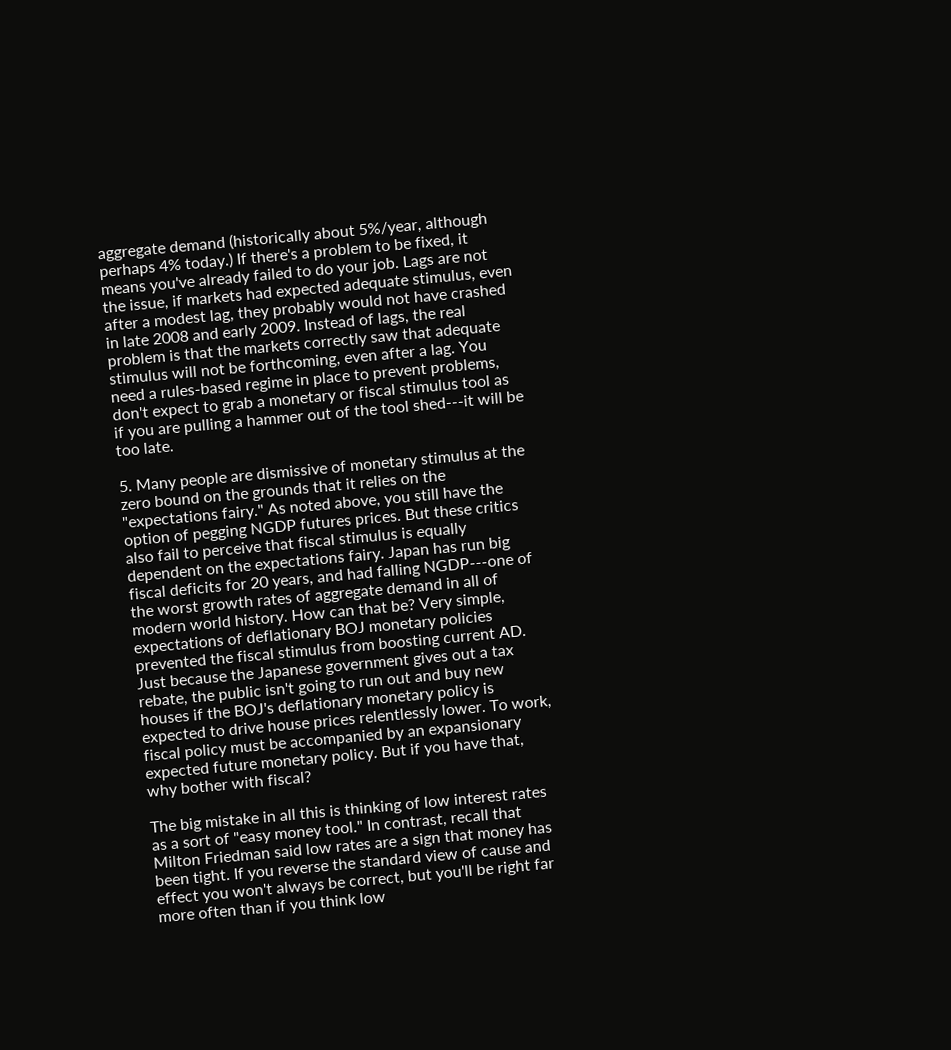aggregate demand (historically about 5%/year, although perhaps 4% today.) If there's a problem to be fixed, it means you've already failed to do your job. Lags are not the issue, if markets had expected adequate stimulus, even after a modest lag, they probably would not have crashed in late 2008 and early 2009. Instead of lags, the real problem is that the markets correctly saw that adequate stimulus will not be forthcoming, even after a lag. You need a rules-based regime in place to prevent problems, don't expect to grab a monetary or fiscal stimulus tool as if you are pulling a hammer out of the tool shed---it will be too late.

5. Many people are dismissive of monetary stimulus at the zero bound on the grounds that it relies on the "expectations fairy." As noted above, you still have the option of pegging NGDP futures prices. But these critics also fail to perceive that fiscal stimulus is equally dependent on the expectations fairy. Japan has run big fiscal deficits for 20 years, and had falling NGDP---one of the worst growth rates of aggregate demand in all of modern world history. How can that be? Very simple, expectations of deflationary BOJ monetary policies prevented the fiscal stimulus from boosting current AD. Just because the Japanese government gives out a tax rebate, the public isn't going to run out and buy new houses if the BOJ's deflationary monetary policy is expected to drive house prices relentlessly lower. To work, fiscal policy must be accompanied by an expansionary expected future monetary policy. But if you have that, why bother with fiscal?

The big mistake in all this is thinking of low interest rates as a sort of "easy money tool." In contrast, recall that Milton Friedman said low rates are a sign that money has been tight. If you reverse the standard view of cause and effect you won't always be correct, but you'll be right far more often than if you think low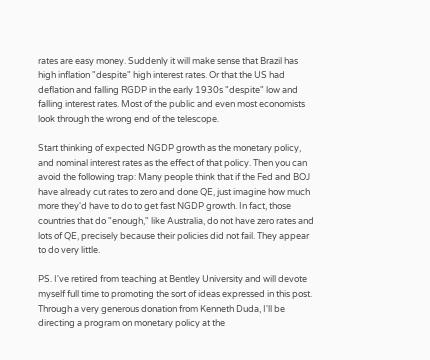rates are easy money. Suddenly it will make sense that Brazil has high inflation "despite" high interest rates. Or that the US had deflation and falling RGDP in the early 1930s "despite" low and falling interest rates. Most of the public and even most economists look through the wrong end of the telescope.

Start thinking of expected NGDP growth as the monetary policy, and nominal interest rates as the effect of that policy. Then you can avoid the following trap: Many people think that if the Fed and BOJ have already cut rates to zero and done QE, just imagine how much more they'd have to do to get fast NGDP growth. In fact, those countries that do "enough," like Australia, do not have zero rates and lots of QE, precisely because their policies did not fail. They appear to do very little.

PS. I've retired from teaching at Bentley University and will devote myself full time to promoting the sort of ideas expressed in this post. Through a very generous donation from Kenneth Duda, I'll be directing a program on monetary policy at the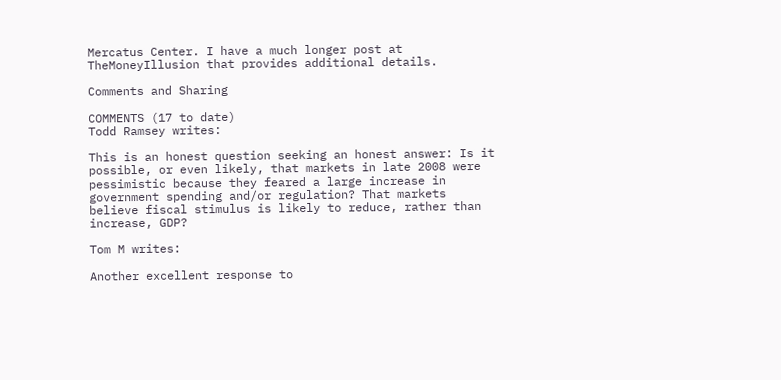Mercatus Center. I have a much longer post at TheMoneyIllusion that provides additional details.

Comments and Sharing

COMMENTS (17 to date)
Todd Ramsey writes:

This is an honest question seeking an honest answer: Is it possible, or even likely, that markets in late 2008 were pessimistic because they feared a large increase in government spending and/or regulation? That markets believe fiscal stimulus is likely to reduce, rather than increase, GDP?

Tom M writes:

Another excellent response to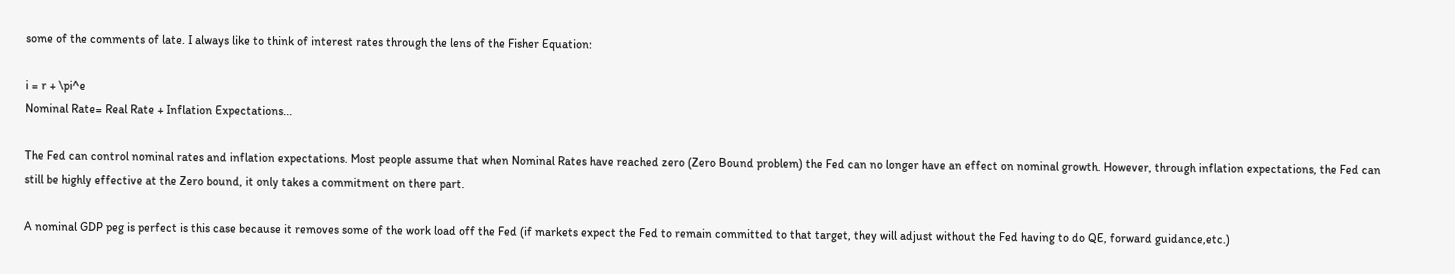some of the comments of late. I always like to think of interest rates through the lens of the Fisher Equation:

i = r + \pi^e
Nominal Rate= Real Rate + Inflation Expectations...

The Fed can control nominal rates and inflation expectations. Most people assume that when Nominal Rates have reached zero (Zero Bound problem) the Fed can no longer have an effect on nominal growth. However, through inflation expectations, the Fed can still be highly effective at the Zero bound, it only takes a commitment on there part.

A nominal GDP peg is perfect is this case because it removes some of the work load off the Fed (if markets expect the Fed to remain committed to that target, they will adjust without the Fed having to do QE, forward guidance,etc.)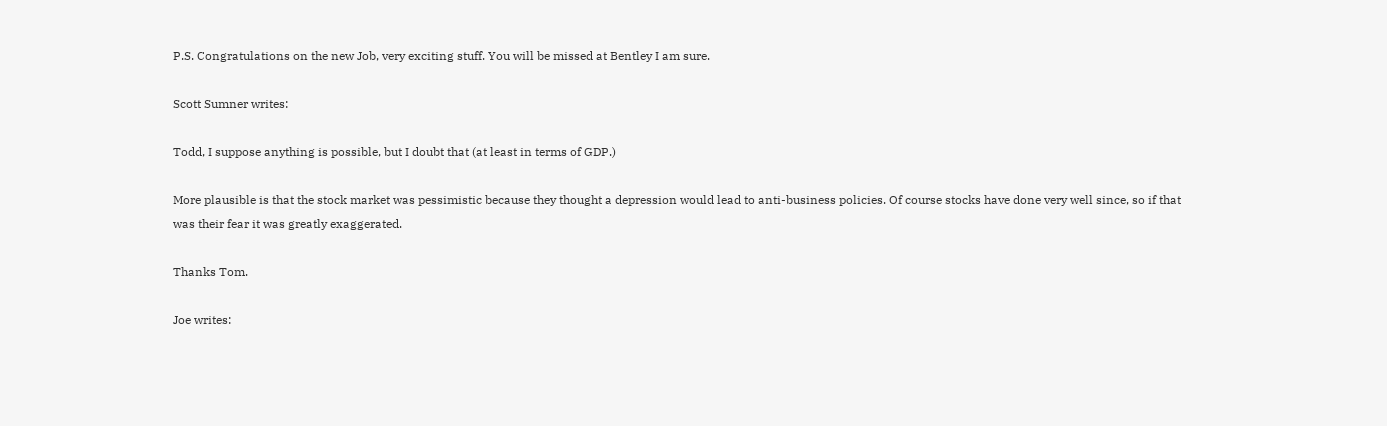P.S. Congratulations on the new Job, very exciting stuff. You will be missed at Bentley I am sure.

Scott Sumner writes:

Todd, I suppose anything is possible, but I doubt that (at least in terms of GDP.)

More plausible is that the stock market was pessimistic because they thought a depression would lead to anti-business policies. Of course stocks have done very well since, so if that was their fear it was greatly exaggerated.

Thanks Tom.

Joe writes: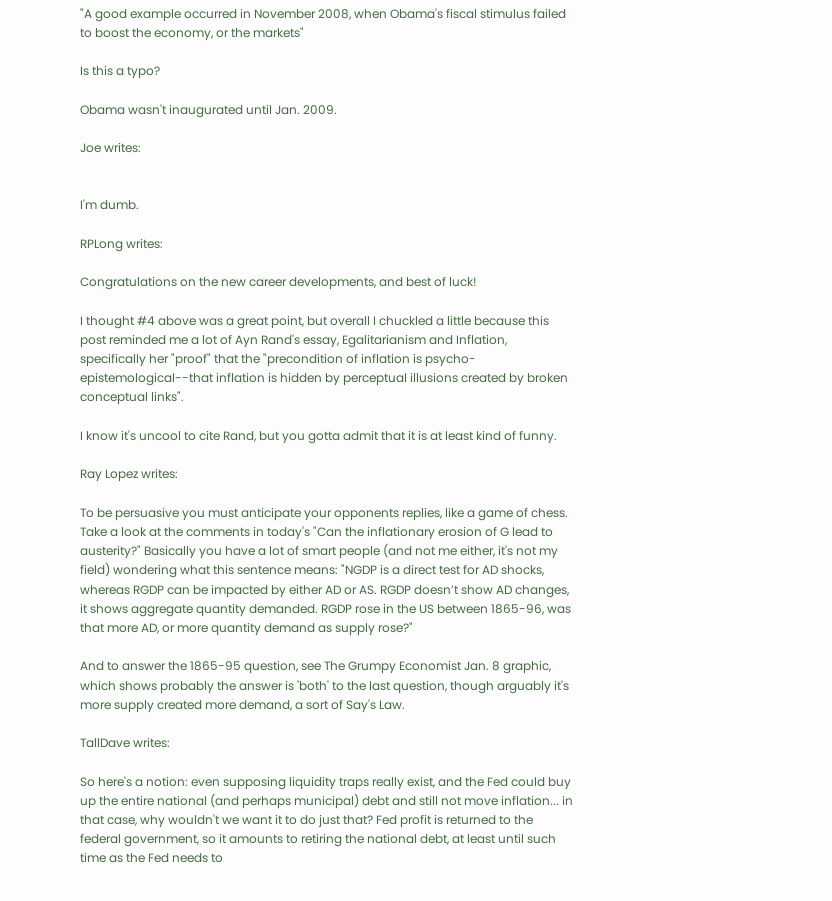"A good example occurred in November 2008, when Obama's fiscal stimulus failed to boost the economy, or the markets"

Is this a typo?

Obama wasn't inaugurated until Jan. 2009.

Joe writes:


I'm dumb.

RPLong writes:

Congratulations on the new career developments, and best of luck!

I thought #4 above was a great point, but overall I chuckled a little because this post reminded me a lot of Ayn Rand's essay, Egalitarianism and Inflation, specifically her "proof" that the "precondition of inflation is psycho-epistemological--that inflation is hidden by perceptual illusions created by broken conceptual links".

I know it's uncool to cite Rand, but you gotta admit that it is at least kind of funny.

Ray Lopez writes:

To be persuasive you must anticipate your opponents replies, like a game of chess. Take a look at the comments in today's "Can the inflationary erosion of G lead to austerity?" Basically you have a lot of smart people (and not me either, it's not my field) wondering what this sentence means: "NGDP is a direct test for AD shocks, whereas RGDP can be impacted by either AD or AS. RGDP doesn’t show AD changes, it shows aggregate quantity demanded. RGDP rose in the US between 1865-96, was that more AD, or more quantity demand as supply rose?"

And to answer the 1865-95 question, see The Grumpy Economist Jan. 8 graphic, which shows probably the answer is 'both' to the last question, though arguably it's more supply created more demand, a sort of Say's Law.

TallDave writes:

So here's a notion: even supposing liquidity traps really exist, and the Fed could buy up the entire national (and perhaps municipal) debt and still not move inflation... in that case, why wouldn't we want it to do just that? Fed profit is returned to the federal government, so it amounts to retiring the national debt, at least until such time as the Fed needs to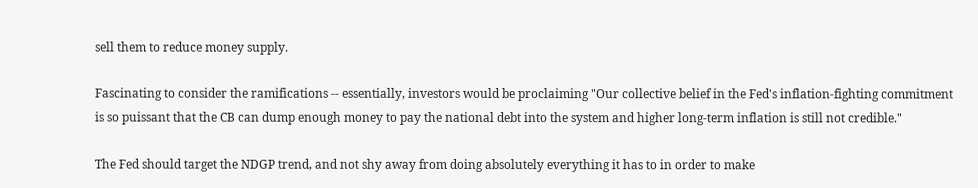sell them to reduce money supply.

Fascinating to consider the ramifications -- essentially, investors would be proclaiming "Our collective belief in the Fed's inflation-fighting commitment is so puissant that the CB can dump enough money to pay the national debt into the system and higher long-term inflation is still not credible."

The Fed should target the NDGP trend, and not shy away from doing absolutely everything it has to in order to make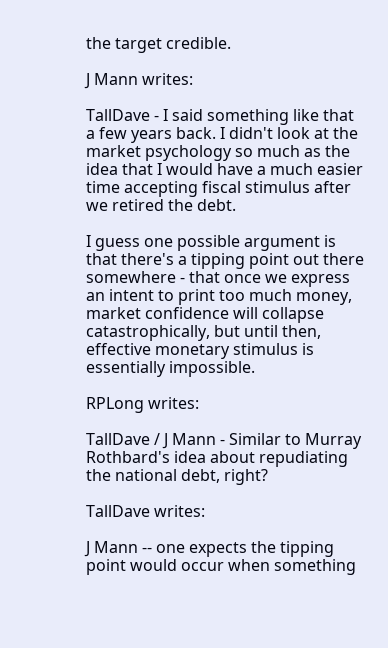the target credible.

J Mann writes:

TallDave - I said something like that a few years back. I didn't look at the market psychology so much as the idea that I would have a much easier time accepting fiscal stimulus after we retired the debt.

I guess one possible argument is that there's a tipping point out there somewhere - that once we express an intent to print too much money, market confidence will collapse catastrophically, but until then, effective monetary stimulus is essentially impossible.

RPLong writes:

TallDave / J Mann - Similar to Murray Rothbard's idea about repudiating the national debt, right?

TallDave writes:

J Mann -- one expects the tipping point would occur when something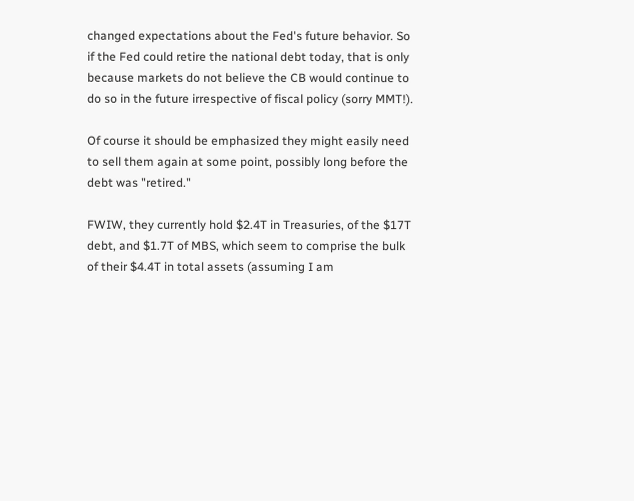changed expectations about the Fed's future behavior. So if the Fed could retire the national debt today, that is only because markets do not believe the CB would continue to do so in the future irrespective of fiscal policy (sorry MMT!).

Of course it should be emphasized they might easily need to sell them again at some point, possibly long before the debt was "retired."

FWIW, they currently hold $2.4T in Treasuries, of the $17T debt, and $1.7T of MBS, which seem to comprise the bulk of their $4.4T in total assets (assuming I am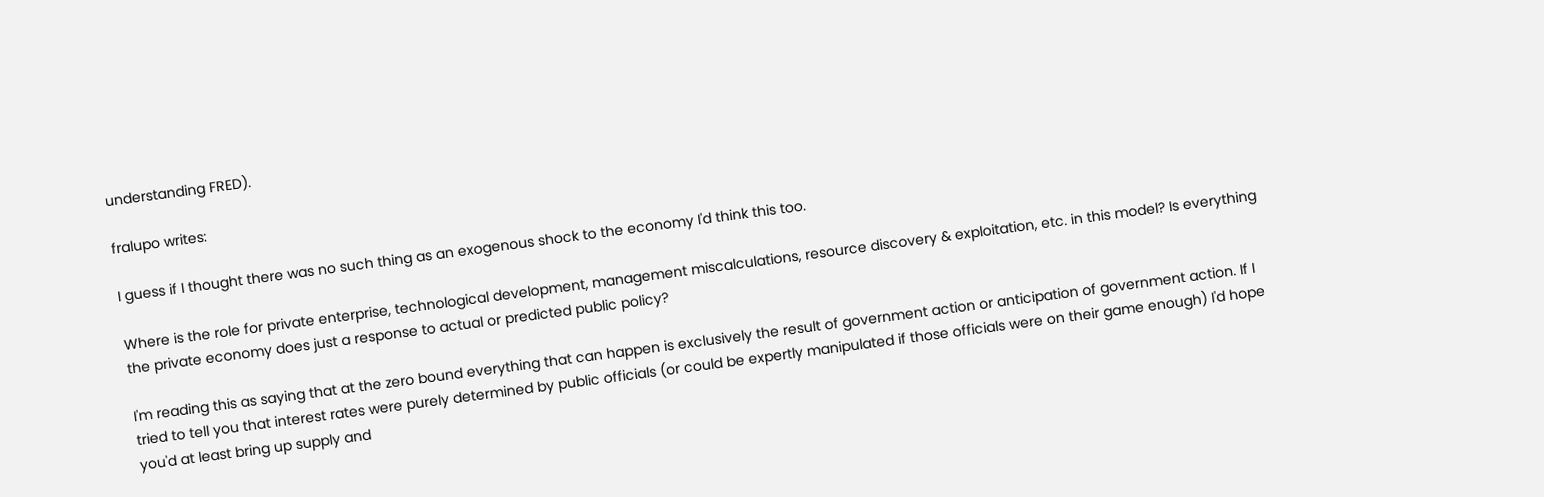understanding FRED).

fralupo writes:

I guess if I thought there was no such thing as an exogenous shock to the economy I'd think this too.

Where is the role for private enterprise, technological development, management miscalculations, resource discovery & exploitation, etc. in this model? Is everything the private economy does just a response to actual or predicted public policy?

I'm reading this as saying that at the zero bound everything that can happen is exclusively the result of government action or anticipation of government action. If I tried to tell you that interest rates were purely determined by public officials (or could be expertly manipulated if those officials were on their game enough) I'd hope you'd at least bring up supply and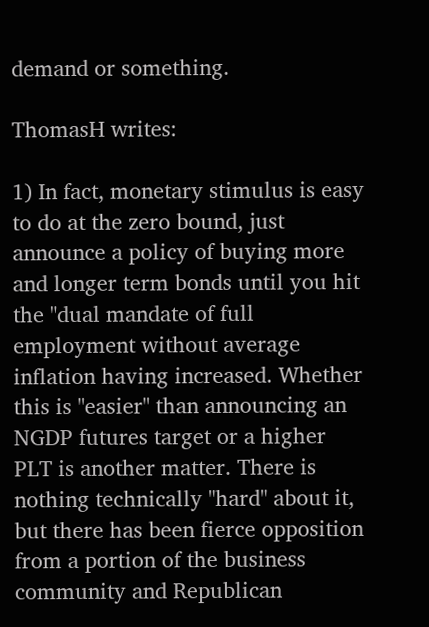demand or something.

ThomasH writes:

1) In fact, monetary stimulus is easy to do at the zero bound, just announce a policy of buying more and longer term bonds until you hit the "dual mandate of full employment without average inflation having increased. Whether this is "easier" than announcing an NGDP futures target or a higher PLT is another matter. There is nothing technically "hard" about it, but there has been fierce opposition from a portion of the business community and Republican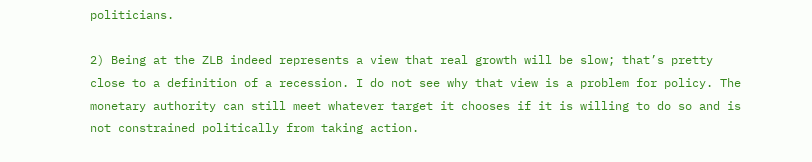politicians.

2) Being at the ZLB indeed represents a view that real growth will be slow; that’s pretty close to a definition of a recession. I do not see why that view is a problem for policy. The monetary authority can still meet whatever target it chooses if it is willing to do so and is not constrained politically from taking action.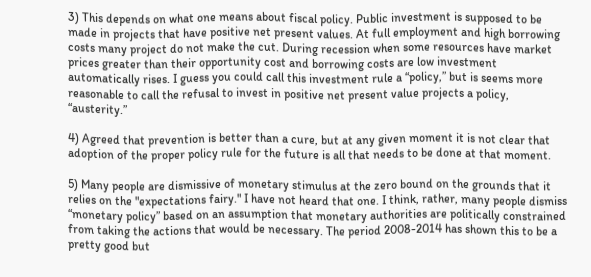3) This depends on what one means about fiscal policy. Public investment is supposed to be made in projects that have positive net present values. At full employment and high borrowing costs many project do not make the cut. During recession when some resources have market prices greater than their opportunity cost and borrowing costs are low investment automatically rises. I guess you could call this investment rule a “policy,” but is seems more reasonable to call the refusal to invest in positive net present value projects a policy, “austerity.”

4) Agreed that prevention is better than a cure, but at any given moment it is not clear that adoption of the proper policy rule for the future is all that needs to be done at that moment.

5) Many people are dismissive of monetary stimulus at the zero bound on the grounds that it relies on the "expectations fairy." I have not heard that one. I think, rather, many people dismiss “monetary policy” based on an assumption that monetary authorities are politically constrained from taking the actions that would be necessary. The period 2008-2014 has shown this to be a pretty good but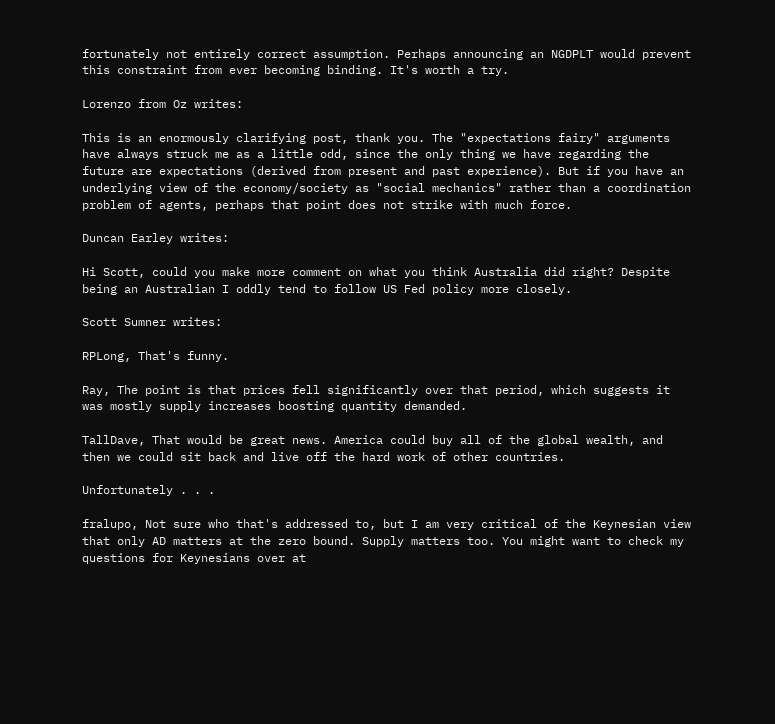fortunately not entirely correct assumption. Perhaps announcing an NGDPLT would prevent this constraint from ever becoming binding. It's worth a try.

Lorenzo from Oz writes:

This is an enormously clarifying post, thank you. The "expectations fairy" arguments have always struck me as a little odd, since the only thing we have regarding the future are expectations (derived from present and past experience). But if you have an underlying view of the economy/society as "social mechanics" rather than a coordination problem of agents, perhaps that point does not strike with much force.

Duncan Earley writes:

Hi Scott, could you make more comment on what you think Australia did right? Despite being an Australian I oddly tend to follow US Fed policy more closely.

Scott Sumner writes:

RPLong, That's funny.

Ray, The point is that prices fell significantly over that period, which suggests it was mostly supply increases boosting quantity demanded.

TallDave, That would be great news. America could buy all of the global wealth, and then we could sit back and live off the hard work of other countries.

Unfortunately . . .

fralupo, Not sure who that's addressed to, but I am very critical of the Keynesian view that only AD matters at the zero bound. Supply matters too. You might want to check my questions for Keynesians over at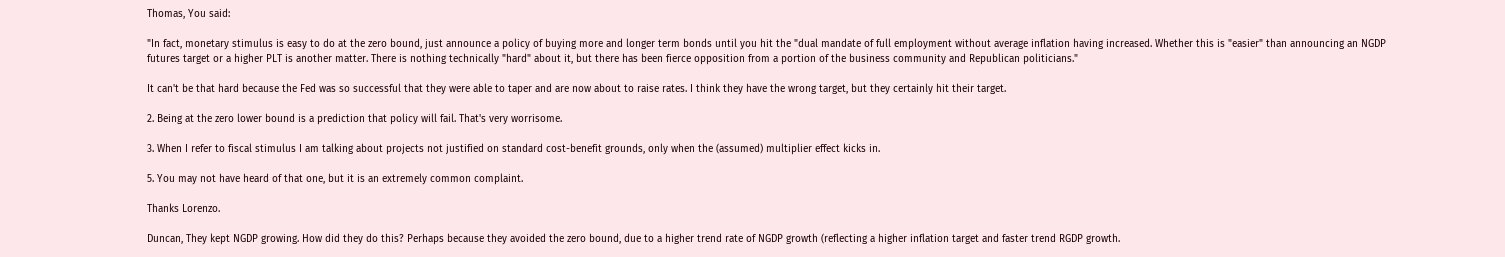Thomas, You said:

"In fact, monetary stimulus is easy to do at the zero bound, just announce a policy of buying more and longer term bonds until you hit the "dual mandate of full employment without average inflation having increased. Whether this is "easier" than announcing an NGDP futures target or a higher PLT is another matter. There is nothing technically "hard" about it, but there has been fierce opposition from a portion of the business community and Republican politicians."

It can't be that hard because the Fed was so successful that they were able to taper and are now about to raise rates. I think they have the wrong target, but they certainly hit their target.

2. Being at the zero lower bound is a prediction that policy will fail. That's very worrisome.

3. When I refer to fiscal stimulus I am talking about projects not justified on standard cost-benefit grounds, only when the (assumed) multiplier effect kicks in.

5. You may not have heard of that one, but it is an extremely common complaint.

Thanks Lorenzo.

Duncan, They kept NGDP growing. How did they do this? Perhaps because they avoided the zero bound, due to a higher trend rate of NGDP growth (reflecting a higher inflation target and faster trend RGDP growth.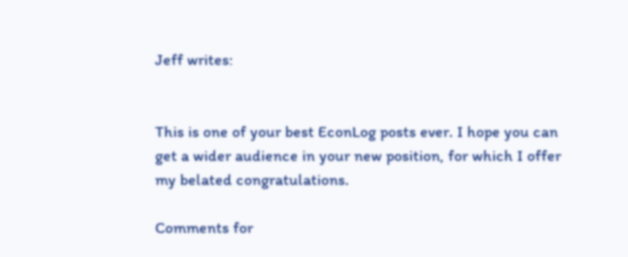Jeff writes:


This is one of your best EconLog posts ever. I hope you can get a wider audience in your new position, for which I offer my belated congratulations.

Comments for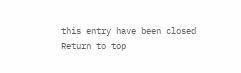this entry have been closed
Return to top